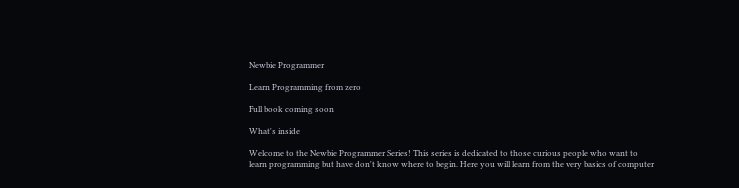Newbie Programmer

Learn Programming from zero

Full book coming soon

What's inside

Welcome to the Newbie Programmer Series! This series is dedicated to those curious people who want to learn programming but have don't know where to begin. Here you will learn from the very basics of computer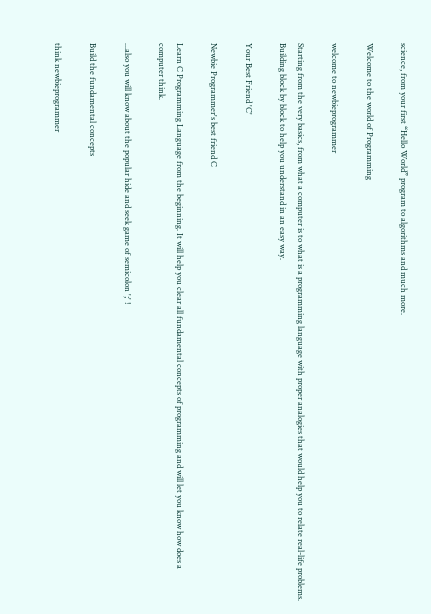science, from your first “Hello World” program to algorithms and much more.

Welcome to the world of Programming

welcome to newbieprogrammer

Starting from the very basics, from what a computer is to what is a programming language with proper analogies that would help you to relate real-life problems. Building block by block to help you understand in an easy way.

Your Best Friend 'C'

Newbie Programmer's best friend C

Learn C Programming Language from the beginning. It will help you clear all fundamental concepts of programming and will let you know how does a computer think.

...also you will know about the popular hide and seek game of semicolon ';' !

Build the fundamental concepts

think newbieprogrammer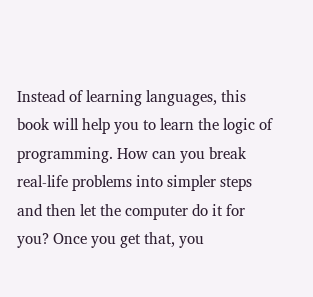Instead of learning languages, this book will help you to learn the logic of programming. How can you break real-life problems into simpler steps and then let the computer do it for you? Once you get that, you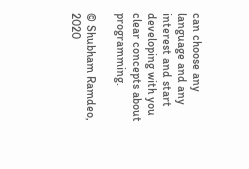can choose any language and any interest and start developing with you clear concepts about programming.

© Shubham Ramdeo, 2020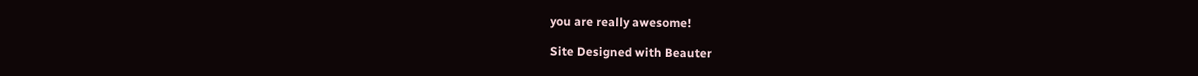you are really awesome!

Site Designed with Beauter